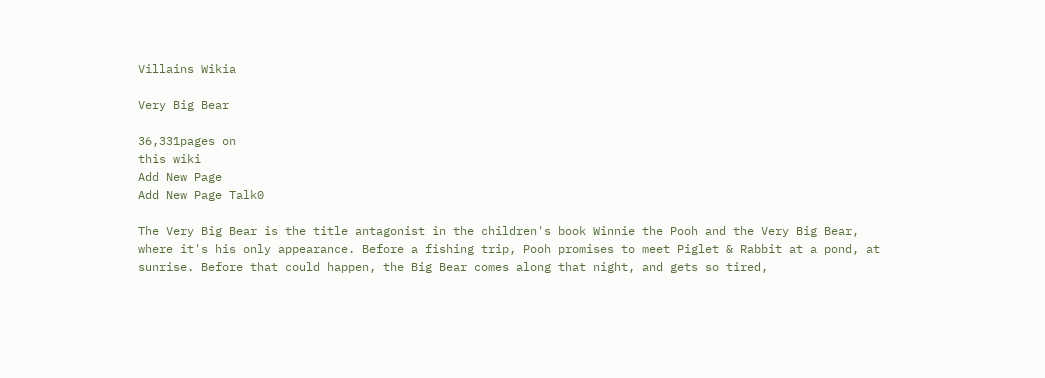Villains Wikia

Very Big Bear

36,331pages on
this wiki
Add New Page
Add New Page Talk0

The Very Big Bear is the title antagonist in the children's book Winnie the Pooh and the Very Big Bear, where it's his only appearance. Before a fishing trip, Pooh promises to meet Piglet & Rabbit at a pond, at sunrise. Before that could happen, the Big Bear comes along that night, and gets so tired,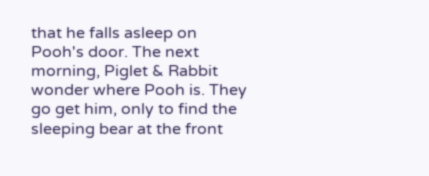that he falls asleep on Pooh's door. The next morning, Piglet & Rabbit wonder where Pooh is. They go get him, only to find the sleeping bear at the front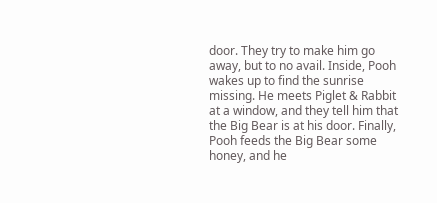door. They try to make him go away, but to no avail. Inside, Pooh wakes up to find the sunrise missing. He meets Piglet & Rabbit at a window, and they tell him that the Big Bear is at his door. Finally, Pooh feeds the Big Bear some honey, and he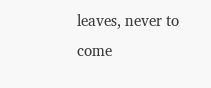leaves, never to come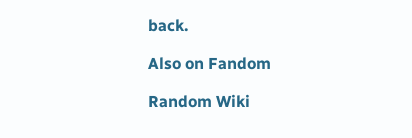back.

Also on Fandom

Random Wiki